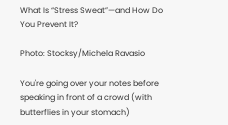What Is “Stress Sweat”—and How Do You Prevent It?

Photo: Stocksy/Michela Ravasio

You're going over your notes before speaking in front of a crowd (with butterflies in your stomach)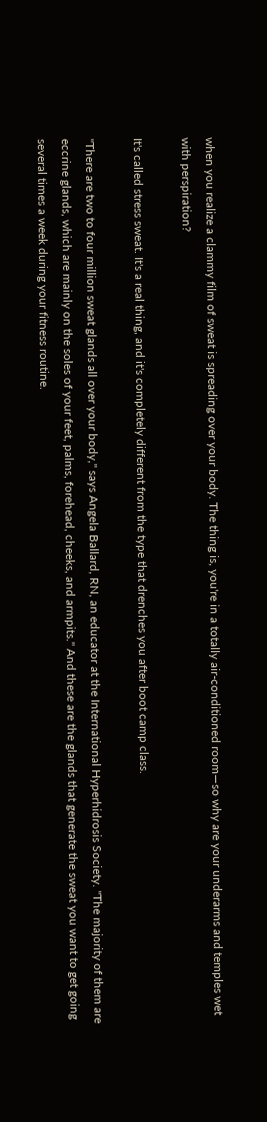when you realize a clammy film of sweat is spreading over your body. The thing is, you're in a totally air-conditioned room—so why are your underarms and temples wet with perspiration?

It's called stress sweat. It's a real thing, and it's completely different from the type that drenches you after boot camp class.

"There are two to four million sweat glands all over your body," says Angela Ballard, RN, an educator at the International Hyperhidrosis Society. "The majority of them are eccrine glands, which are mainly on the soles of your feet, palms, forehead, cheeks, and armpits." And these are the glands that generate the sweat you want to get going several times a week during your fitness routine.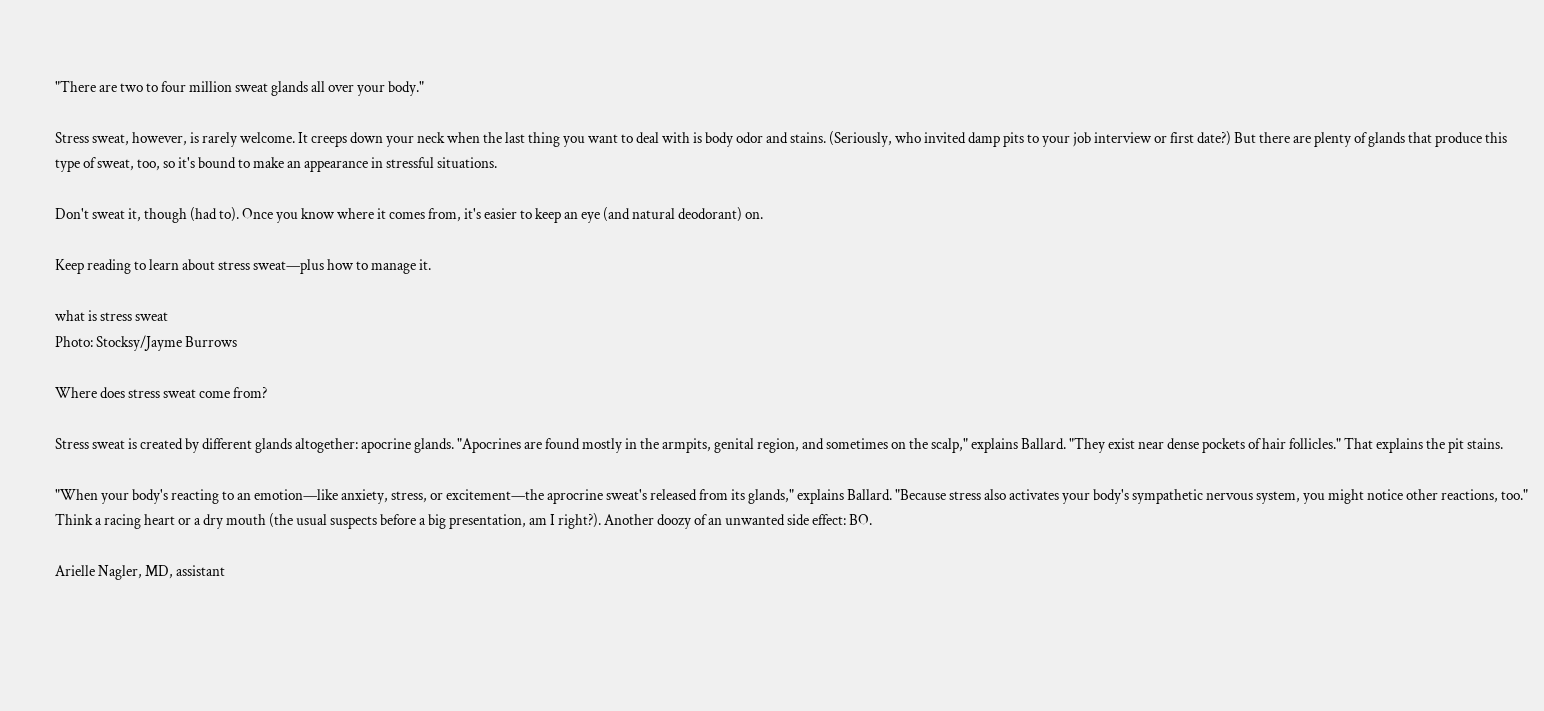"There are two to four million sweat glands all over your body."

Stress sweat, however, is rarely welcome. It creeps down your neck when the last thing you want to deal with is body odor and stains. (Seriously, who invited damp pits to your job interview or first date?) But there are plenty of glands that produce this type of sweat, too, so it's bound to make an appearance in stressful situations.

Don't sweat it, though (had to). Once you know where it comes from, it's easier to keep an eye (and natural deodorant) on.

Keep reading to learn about stress sweat—plus how to manage it.

what is stress sweat
Photo: Stocksy/Jayme Burrows

Where does stress sweat come from?

Stress sweat is created by different glands altogether: apocrine glands. "Apocrines are found mostly in the armpits, genital region, and sometimes on the scalp," explains Ballard. "They exist near dense pockets of hair follicles." That explains the pit stains.

"When your body's reacting to an emotion—like anxiety, stress, or excitement—the aprocrine sweat's released from its glands," explains Ballard. "Because stress also activates your body's sympathetic nervous system, you might notice other reactions, too." Think a racing heart or a dry mouth (the usual suspects before a big presentation, am I right?). Another doozy of an unwanted side effect: BO.

Arielle Nagler, MD, assistant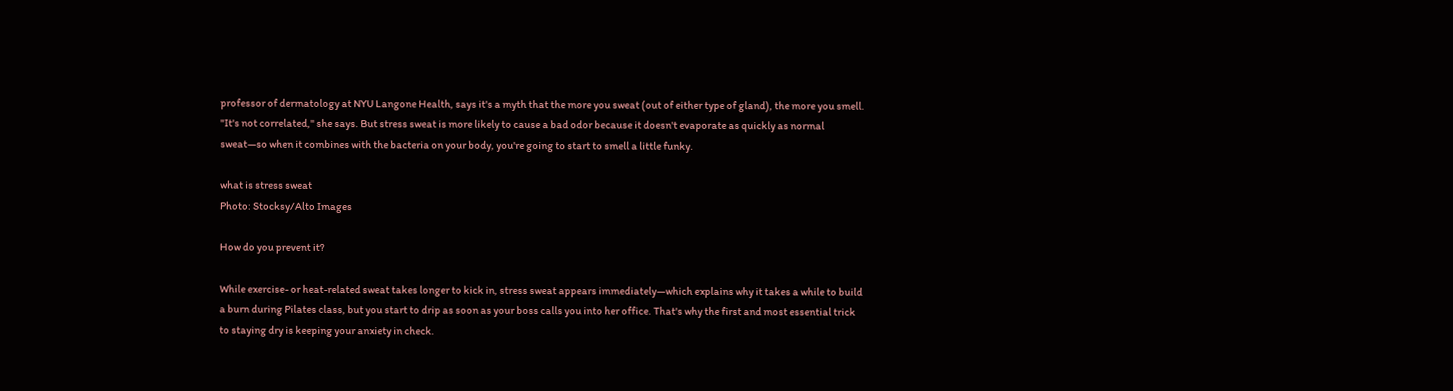professor of dermatology at NYU Langone Health, says it's a myth that the more you sweat (out of either type of gland), the more you smell. "It's not correlated," she says. But stress sweat is more likely to cause a bad odor because it doesn't evaporate as quickly as normal sweat—so when it combines with the bacteria on your body, you're going to start to smell a little funky.

what is stress sweat
Photo: Stocksy/Alto Images

How do you prevent it?

While exercise- or heat-related sweat takes longer to kick in, stress sweat appears immediately—which explains why it takes a while to build a burn during Pilates class, but you start to drip as soon as your boss calls you into her office. That's why the first and most essential trick to staying dry is keeping your anxiety in check.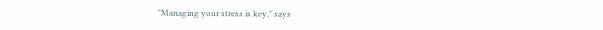"Managing your stress is key," says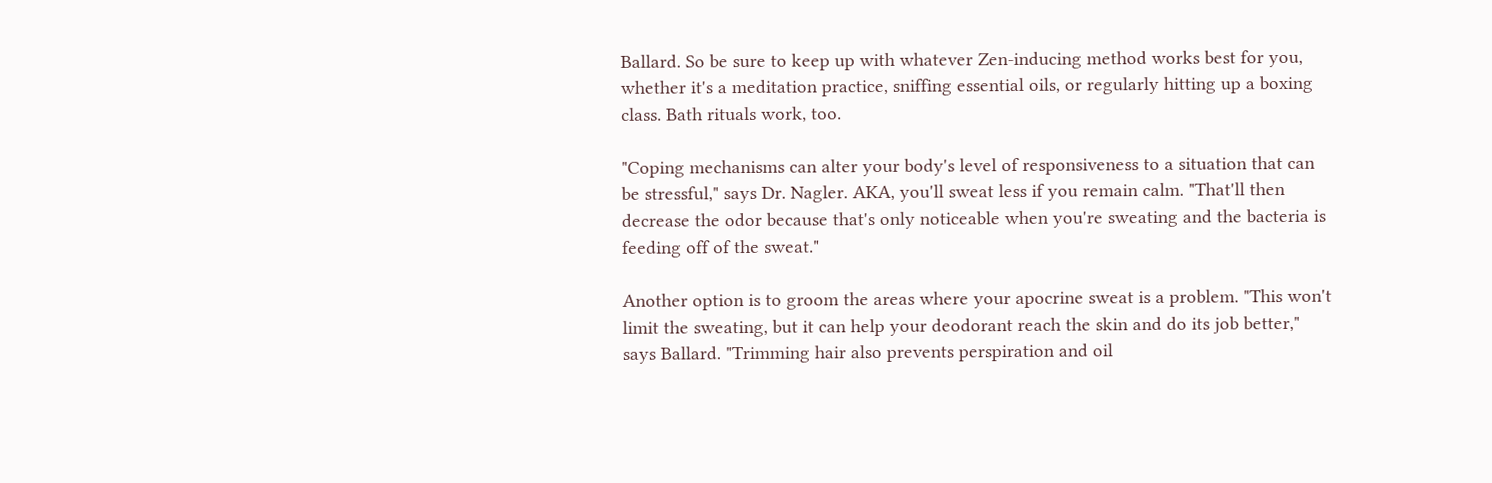Ballard. So be sure to keep up with whatever Zen-inducing method works best for you, whether it's a meditation practice, sniffing essential oils, or regularly hitting up a boxing class. Bath rituals work, too.

"Coping mechanisms can alter your body's level of responsiveness to a situation that can be stressful," says Dr. Nagler. AKA, you'll sweat less if you remain calm. "That'll then decrease the odor because that's only noticeable when you're sweating and the bacteria is feeding off of the sweat."

Another option is to groom the areas where your apocrine sweat is a problem. "This won't limit the sweating, but it can help your deodorant reach the skin and do its job better," says Ballard. "Trimming hair also prevents perspiration and oil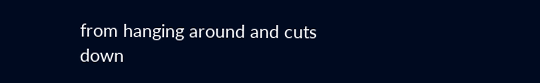from hanging around and cuts down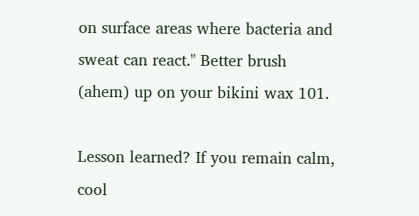on surface areas where bacteria and sweat can react." Better brush (ahem) up on your bikini wax 101.

Lesson learned? If you remain calm, cool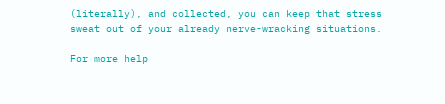(literally), and collected, you can keep that stress sweat out of your already nerve-wracking situations.

For more help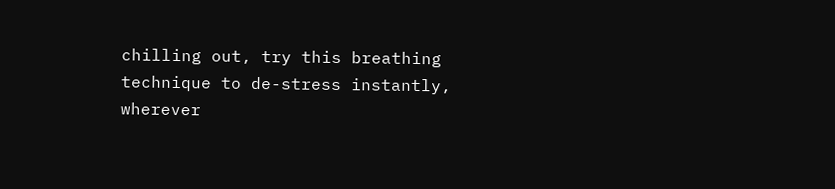chilling out, try this breathing technique to de-stress instantly, wherever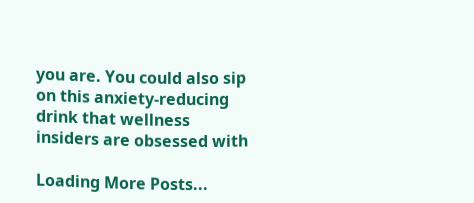you are. You could also sip on this anxiety-reducing drink that wellness insiders are obsessed with

Loading More Posts...